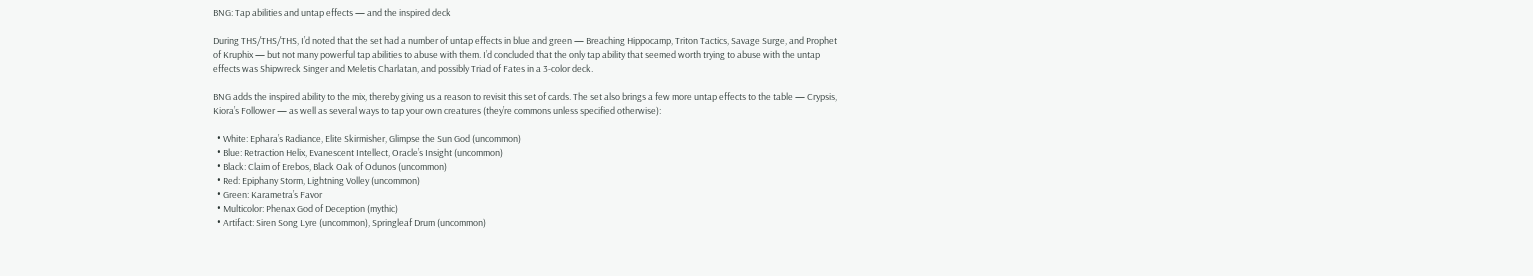BNG: Tap abilities and untap effects — and the inspired deck

During THS/THS/THS, I’d noted that the set had a number of untap effects in blue and green — Breaching Hippocamp, Triton Tactics, Savage Surge, and Prophet of Kruphix — but not many powerful tap abilities to abuse with them. I’d concluded that the only tap ability that seemed worth trying to abuse with the untap effects was Shipwreck Singer and Meletis Charlatan, and possibly Triad of Fates in a 3-color deck.

BNG adds the inspired ability to the mix, thereby giving us a reason to revisit this set of cards. The set also brings a few more untap effects to the table — Crypsis, Kiora’s Follower — as well as several ways to tap your own creatures (they’re commons unless specified otherwise):

  • White: Ephara’s Radiance, Elite Skirmisher, Glimpse the Sun God (uncommon)
  • Blue: Retraction Helix, Evanescent Intellect, Oracle’s Insight (uncommon)
  • Black: Claim of Erebos, Black Oak of Odunos (uncommon)
  • Red: Epiphany Storm, Lightning Volley (uncommon)
  • Green: Karametra’s Favor
  • Multicolor: Phenax God of Deception (mythic)
  • Artifact: Siren Song Lyre (uncommon), Springleaf Drum (uncommon)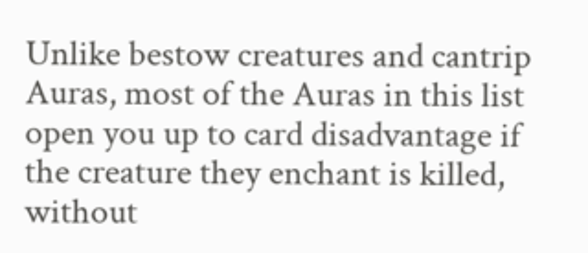Unlike bestow creatures and cantrip Auras, most of the Auras in this list open you up to card disadvantage if the creature they enchant is killed, without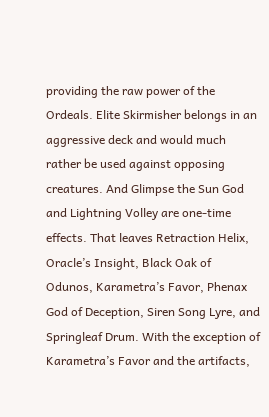providing the raw power of the Ordeals. Elite Skirmisher belongs in an aggressive deck and would much rather be used against opposing creatures. And Glimpse the Sun God and Lightning Volley are one-time effects. That leaves Retraction Helix, Oracle’s Insight, Black Oak of Odunos, Karametra’s Favor, Phenax God of Deception, Siren Song Lyre, and Springleaf Drum. With the exception of Karametra’s Favor and the artifacts,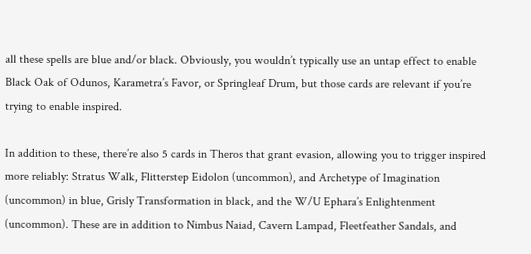all these spells are blue and/or black. Obviously, you wouldn’t typically use an untap effect to enable Black Oak of Odunos, Karametra’s Favor, or Springleaf Drum, but those cards are relevant if you’re trying to enable inspired.

In addition to these, there’re also 5 cards in Theros that grant evasion, allowing you to trigger inspired more reliably: Stratus Walk, Flitterstep Eidolon (uncommon), and Archetype of Imagination (uncommon) in blue, Grisly Transformation in black, and the W/U Ephara’s Enlightenment (uncommon). These are in addition to Nimbus Naiad, Cavern Lampad, Fleetfeather Sandals, and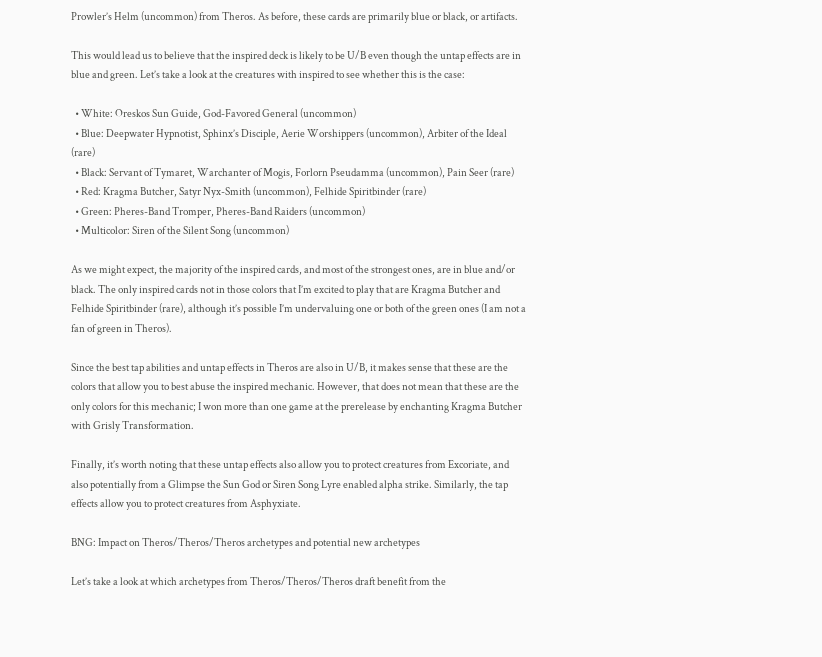Prowler’s Helm (uncommon) from Theros. As before, these cards are primarily blue or black, or artifacts.

This would lead us to believe that the inspired deck is likely to be U/B even though the untap effects are in blue and green. Let’s take a look at the creatures with inspired to see whether this is the case:

  • White: Oreskos Sun Guide, God-Favored General (uncommon)
  • Blue: Deepwater Hypnotist, Sphinx’s Disciple, Aerie Worshippers (uncommon), Arbiter of the Ideal (rare)
  • Black: Servant of Tymaret, Warchanter of Mogis, Forlorn Pseudamma (uncommon), Pain Seer (rare)
  • Red: Kragma Butcher, Satyr Nyx-Smith (uncommon), Felhide Spiritbinder (rare)
  • Green: Pheres-Band Tromper, Pheres-Band Raiders (uncommon)
  • Multicolor: Siren of the Silent Song (uncommon)

As we might expect, the majority of the inspired cards, and most of the strongest ones, are in blue and/or black. The only inspired cards not in those colors that I’m excited to play that are Kragma Butcher and Felhide Spiritbinder (rare), although it’s possible I’m undervaluing one or both of the green ones (I am not a fan of green in Theros).

Since the best tap abilities and untap effects in Theros are also in U/B, it makes sense that these are the colors that allow you to best abuse the inspired mechanic. However, that does not mean that these are the only colors for this mechanic; I won more than one game at the prerelease by enchanting Kragma Butcher with Grisly Transformation.

Finally, it’s worth noting that these untap effects also allow you to protect creatures from Excoriate, and also potentially from a Glimpse the Sun God or Siren Song Lyre enabled alpha strike. Similarly, the tap effects allow you to protect creatures from Asphyxiate.

BNG: Impact on Theros/Theros/Theros archetypes and potential new archetypes

Let’s take a look at which archetypes from Theros/Theros/Theros draft benefit from the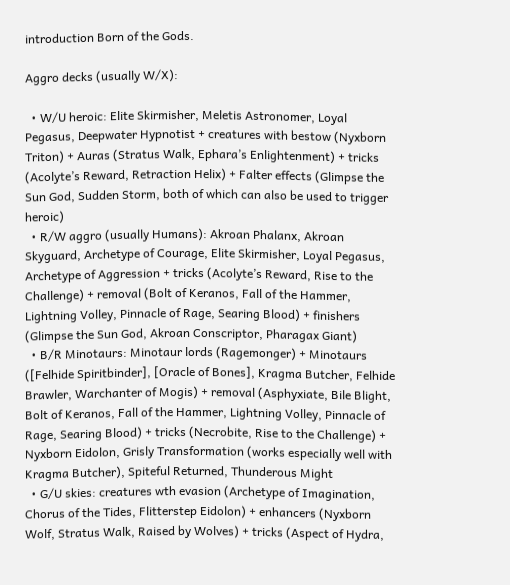introduction Born of the Gods.

Aggro decks (usually W/X):

  • W/U heroic: Elite Skirmisher, Meletis Astronomer, Loyal Pegasus, Deepwater Hypnotist + creatures with bestow (Nyxborn Triton) + Auras (Stratus Walk, Ephara’s Enlightenment) + tricks (Acolyte’s Reward, Retraction Helix) + Falter effects (Glimpse the Sun God, Sudden Storm, both of which can also be used to trigger heroic)
  • R/W aggro (usually Humans): Akroan Phalanx, Akroan Skyguard, Archetype of Courage, Elite Skirmisher, Loyal Pegasus, Archetype of Aggression + tricks (Acolyte’s Reward, Rise to the Challenge) + removal (Bolt of Keranos, Fall of the Hammer, Lightning Volley, Pinnacle of Rage, Searing Blood) + finishers (Glimpse the Sun God, Akroan Conscriptor, Pharagax Giant)
  • B/R Minotaurs: Minotaur lords (Ragemonger) + Minotaurs ([Felhide Spiritbinder], [Oracle of Bones], Kragma Butcher, Felhide Brawler, Warchanter of Mogis) + removal (Asphyxiate, Bile Blight, Bolt of Keranos, Fall of the Hammer, Lightning Volley, Pinnacle of Rage, Searing Blood) + tricks (Necrobite, Rise to the Challenge) + Nyxborn Eidolon, Grisly Transformation (works especially well with Kragma Butcher), Spiteful Returned, Thunderous Might
  • G/U skies: creatures wth evasion (Archetype of Imagination, Chorus of the Tides, Flitterstep Eidolon) + enhancers (Nyxborn Wolf, Stratus Walk, Raised by Wolves) + tricks (Aspect of Hydra,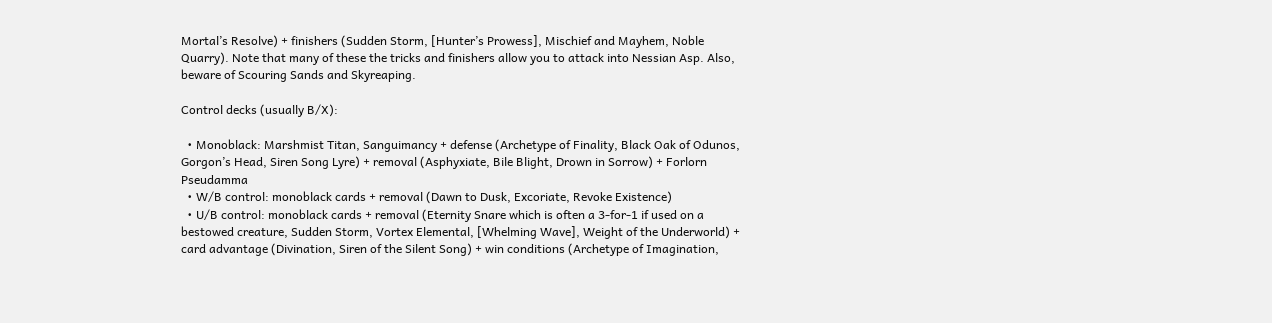Mortal’s Resolve) + finishers (Sudden Storm, [Hunter’s Prowess], Mischief and Mayhem, Noble Quarry). Note that many of these the tricks and finishers allow you to attack into Nessian Asp. Also, beware of Scouring Sands and Skyreaping.

Control decks (usually B/X):

  • Monoblack: Marshmist Titan, Sanguimancy + defense (Archetype of Finality, Black Oak of Odunos, Gorgon’s Head, Siren Song Lyre) + removal (Asphyxiate, Bile Blight, Drown in Sorrow) + Forlorn Pseudamma
  • W/B control: monoblack cards + removal (Dawn to Dusk, Excoriate, Revoke Existence)
  • U/B control: monoblack cards + removal (Eternity Snare which is often a 3-for-1 if used on a bestowed creature, Sudden Storm, Vortex Elemental, [Whelming Wave], Weight of the Underworld) + card advantage (Divination, Siren of the Silent Song) + win conditions (Archetype of Imagination,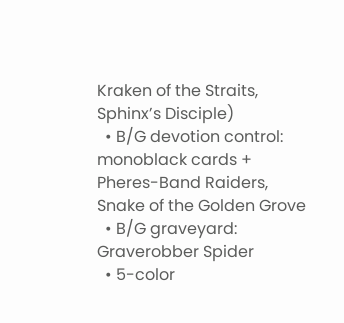Kraken of the Straits, Sphinx’s Disciple)
  • B/G devotion control: monoblack cards + Pheres-Band Raiders, Snake of the Golden Grove
  • B/G graveyard: Graverobber Spider
  • 5-color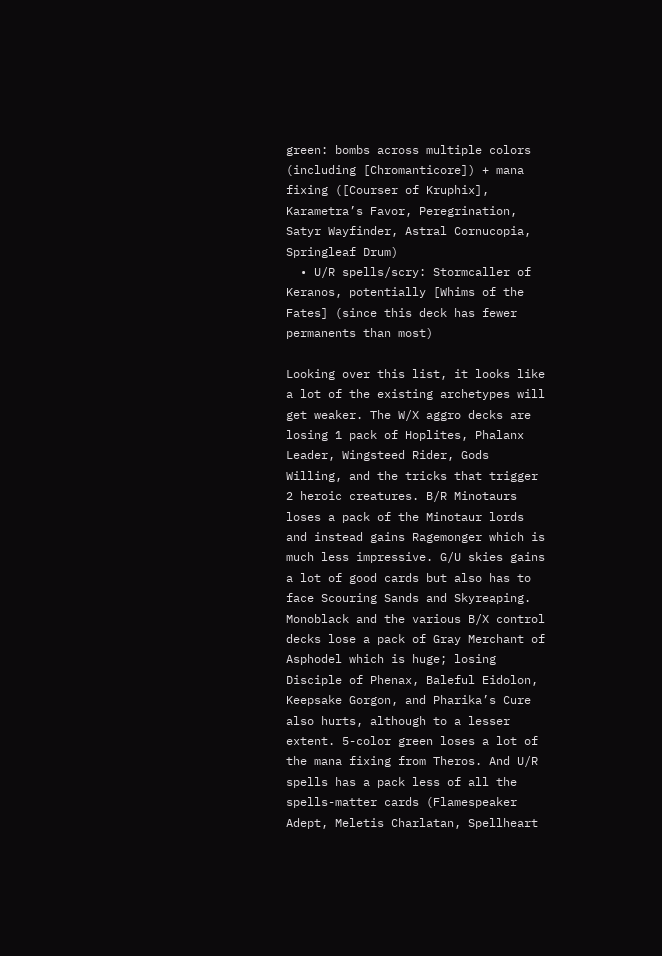green: bombs across multiple colors (including [Chromanticore]) + mana fixing ([Courser of Kruphix], Karametra’s Favor, Peregrination, Satyr Wayfinder, Astral Cornucopia, Springleaf Drum)
  • U/R spells/scry: Stormcaller of Keranos, potentially [Whims of the Fates] (since this deck has fewer permanents than most)

Looking over this list, it looks like a lot of the existing archetypes will get weaker. The W/X aggro decks are losing 1 pack of Hoplites, Phalanx Leader, Wingsteed Rider, Gods Willing, and the tricks that trigger 2 heroic creatures. B/R Minotaurs loses a pack of the Minotaur lords and instead gains Ragemonger which is much less impressive. G/U skies gains a lot of good cards but also has to face Scouring Sands and Skyreaping. Monoblack and the various B/X control decks lose a pack of Gray Merchant of Asphodel which is huge; losing Disciple of Phenax, Baleful Eidolon, Keepsake Gorgon, and Pharika’s Cure also hurts, although to a lesser extent. 5-color green loses a lot of the mana fixing from Theros. And U/R spells has a pack less of all the spells-matter cards (Flamespeaker Adept, Meletis Charlatan, Spellheart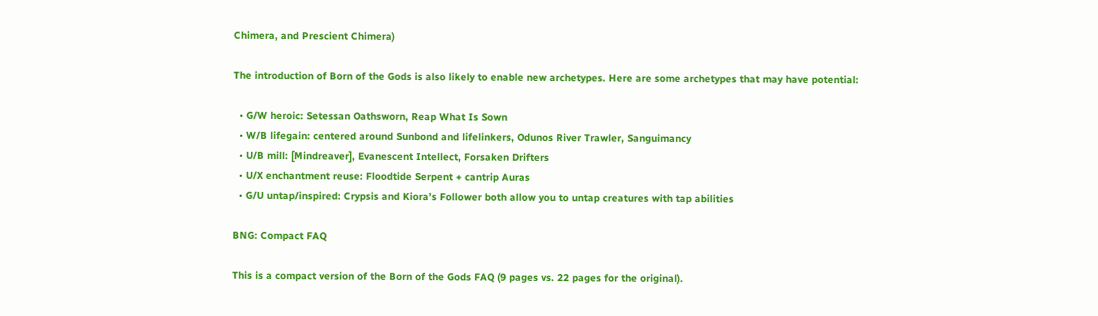Chimera, and Prescient Chimera)

The introduction of Born of the Gods is also likely to enable new archetypes. Here are some archetypes that may have potential:

  • G/W heroic: Setessan Oathsworn, Reap What Is Sown
  • W/B lifegain: centered around Sunbond and lifelinkers, Odunos River Trawler, Sanguimancy
  • U/B mill: [Mindreaver], Evanescent Intellect, Forsaken Drifters
  • U/X enchantment reuse: Floodtide Serpent + cantrip Auras
  • G/U untap/inspired: Crypsis and Kiora’s Follower both allow you to untap creatures with tap abilities

BNG: Compact FAQ

This is a compact version of the Born of the Gods FAQ (9 pages vs. 22 pages for the original).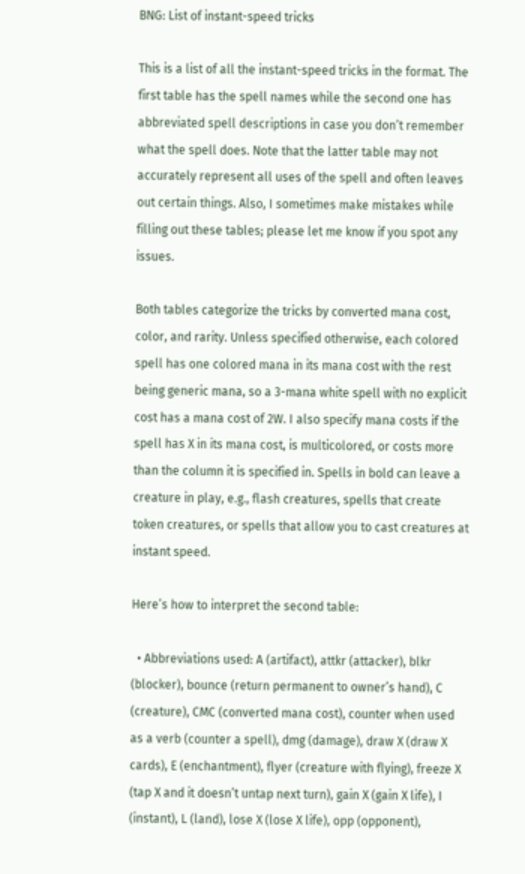BNG: List of instant-speed tricks

This is a list of all the instant-speed tricks in the format. The first table has the spell names while the second one has abbreviated spell descriptions in case you don’t remember what the spell does. Note that the latter table may not accurately represent all uses of the spell and often leaves out certain things. Also, I sometimes make mistakes while filling out these tables; please let me know if you spot any issues.

Both tables categorize the tricks by converted mana cost, color, and rarity. Unless specified otherwise, each colored spell has one colored mana in its mana cost with the rest being generic mana, so a 3-mana white spell with no explicit cost has a mana cost of 2W. I also specify mana costs if the spell has X in its mana cost, is multicolored, or costs more than the column it is specified in. Spells in bold can leave a creature in play, e.g., flash creatures, spells that create token creatures, or spells that allow you to cast creatures at instant speed.

Here’s how to interpret the second table:

  • Abbreviations used: A (artifact), attkr (attacker), blkr (blocker), bounce (return permanent to owner’s hand), C (creature), CMC (converted mana cost), counter when used as a verb (counter a spell), dmg (damage), draw X (draw X cards), E (enchantment), flyer (creature with flying), freeze X (tap X and it doesn’t untap next turn), gain X (gain X life), I (instant), L (land), lose X (lose X life), opp (opponent),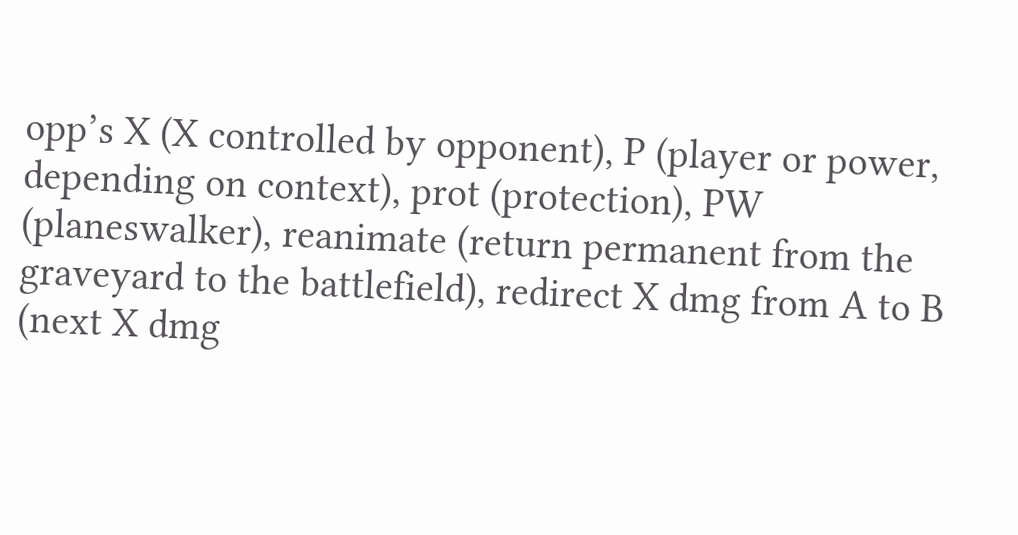opp’s X (X controlled by opponent), P (player or power, depending on context), prot (protection), PW (planeswalker), reanimate (return permanent from the graveyard to the battlefield), redirect X dmg from A to B (next X dmg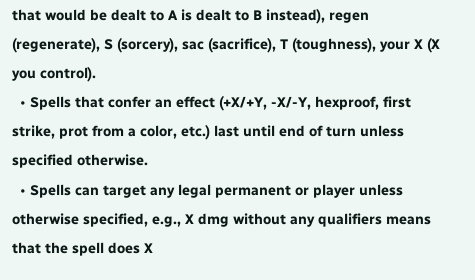that would be dealt to A is dealt to B instead), regen (regenerate), S (sorcery), sac (sacrifice), T (toughness), your X (X you control).
  • Spells that confer an effect (+X/+Y, -X/-Y, hexproof, first strike, prot from a color, etc.) last until end of turn unless specified otherwise.
  • Spells can target any legal permanent or player unless otherwise specified, e.g., X dmg without any qualifiers means that the spell does X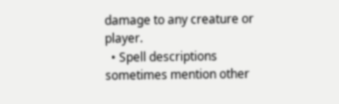damage to any creature or player.
  • Spell descriptions sometimes mention other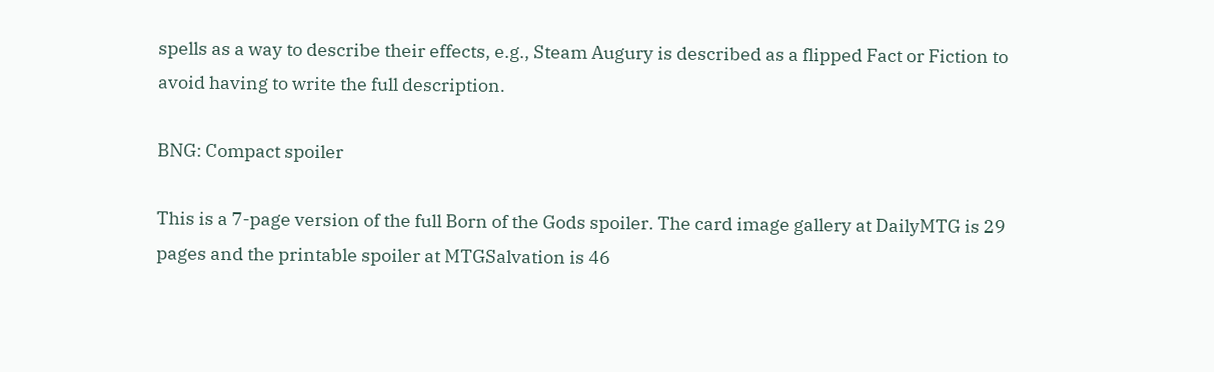spells as a way to describe their effects, e.g., Steam Augury is described as a flipped Fact or Fiction to avoid having to write the full description.

BNG: Compact spoiler

This is a 7-page version of the full Born of the Gods spoiler. The card image gallery at DailyMTG is 29 pages and the printable spoiler at MTGSalvation is 46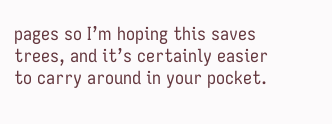pages so I’m hoping this saves trees, and it’s certainly easier to carry around in your pocket.